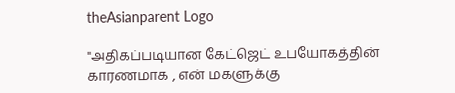theAsianparent Logo

"அதிகப்படியான கேட்ஜெட் உபயோகத்தின் காரணமாக , என் மகளுக்கு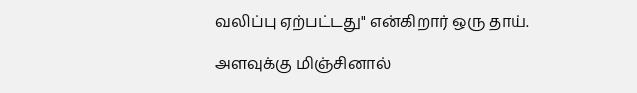வலிப்பு ஏற்பட்டது" என்கிறார் ஒரு தாய்.

அளவுக்கு மிஞ்சினால்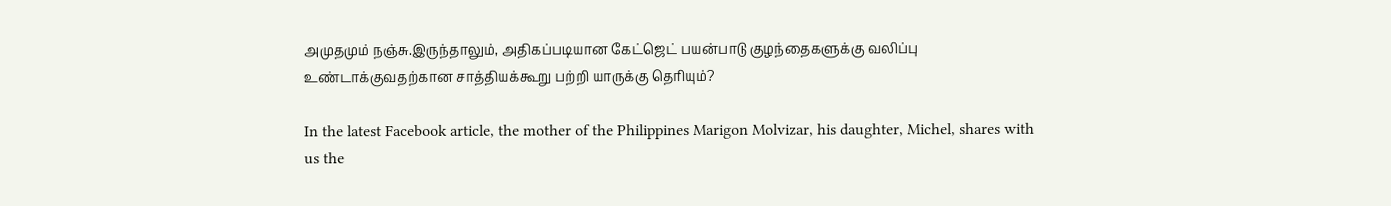அமுதமும் நஞ்சு.இருந்தாலும், அதிகப்படியான கேட்ஜெட் பயன்பாடு குழந்தைகளுக்கு வலிப்பு உண்டாக்குவதற்கான சாத்தியக்கூறு பற்றி யாருக்கு தெரியும்?

In the latest Facebook article, the mother of the Philippines Marigon Molvizar, his daughter, Michel, shares with us the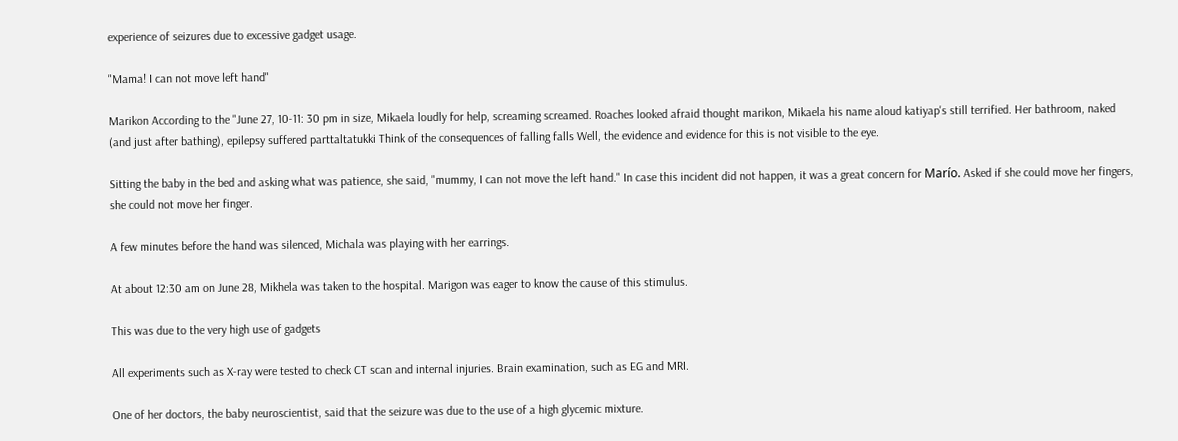experience of seizures due to excessive gadget usage.

"Mama! I can not move left hand"

Marikon According to the "June 27, 10-11: 30 pm in size, Mikaela loudly for help, screaming screamed. Roaches looked afraid thought marikon, Mikaela his name aloud katiyap's still terrified. Her bathroom, naked (and just after bathing), epilepsy suffered parttaltatukki Think of the consequences of falling falls Well, the evidence and evidence for this is not visible to the eye.

Sitting the baby in the bed and asking what was patience, she said, "mummy, I can not move the left hand." In case this incident did not happen, it was a great concern for Marío. Asked if she could move her fingers, she could not move her finger.

A few minutes before the hand was silenced, Michala was playing with her earrings.

At about 12:30 am on June 28, Mikhela was taken to the hospital. Marigon was eager to know the cause of this stimulus.

This was due to the very high use of gadgets

All experiments such as X-ray were tested to check CT scan and internal injuries. Brain examination, such as EG and MRI.

One of her doctors, the baby neuroscientist, said that the seizure was due to the use of a high glycemic mixture.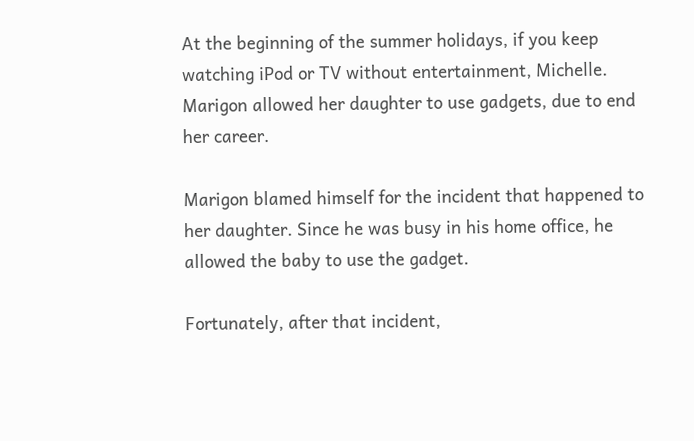At the beginning of the summer holidays, if you keep watching iPod or TV without entertainment, Michelle. Marigon allowed her daughter to use gadgets, due to end her career.

Marigon blamed himself for the incident that happened to her daughter. Since he was busy in his home office, he allowed the baby to use the gadget.

Fortunately, after that incident,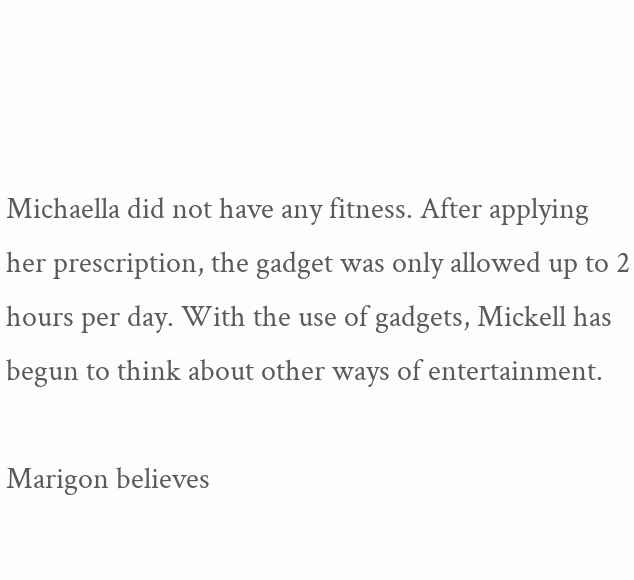Michaella did not have any fitness. After applying her prescription, the gadget was only allowed up to 2 hours per day. With the use of gadgets, Mickell has begun to think about other ways of entertainment.

Marigon believes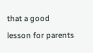that a good lesson for parents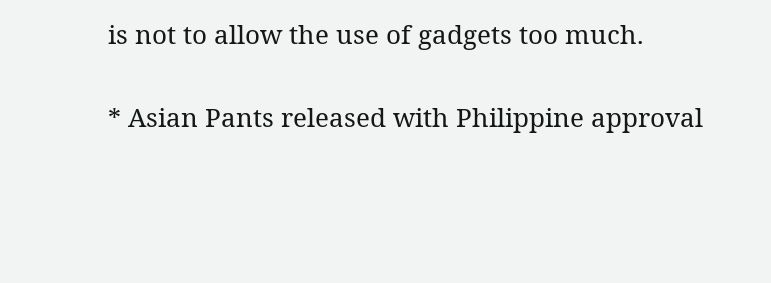is not to allow the use of gadgets too much.

* Asian Pants released with Philippine approval